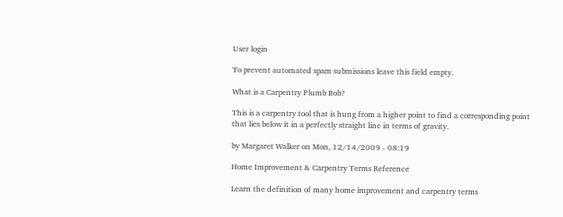User login

To prevent automated spam submissions leave this field empty.

What is a Carpentry Plumb Bob?

This is a carpentry tool that is hung from a higher point to find a corresponding point that lies below it in a perfectly straight line in terms of gravity.

by Margaret Walker on Mon, 12/14/2009 - 08:19

Home Improvement & Carpentry Terms Reference

Learn the definition of many home improvement and carpentry terms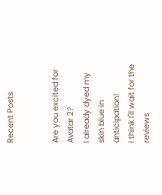Recent Posts


Are you excited for Avatar 2?
I already dyed my skin blue in anticipation!
I think I'll wait for the reviews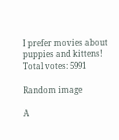I prefer movies about puppies and kittens!
Total votes: 5991

Random image

A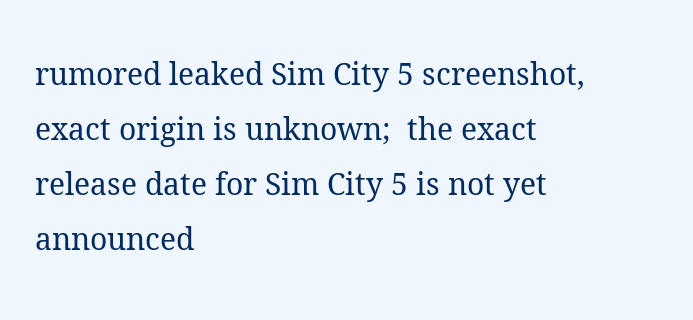rumored leaked Sim City 5 screenshot, exact origin is unknown;  the exact release date for Sim City 5 is not yet announced